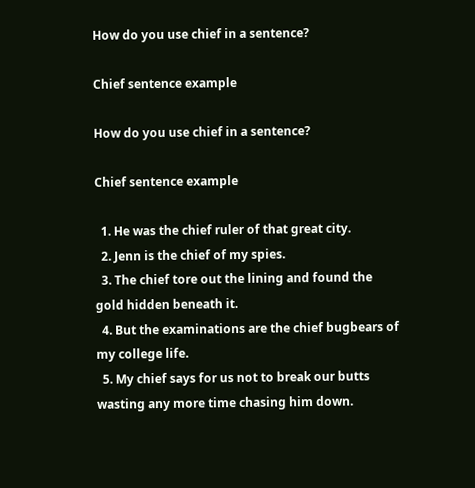How do you use chief in a sentence?

Chief sentence example

How do you use chief in a sentence?

Chief sentence example

  1. He was the chief ruler of that great city.
  2. Jenn is the chief of my spies.
  3. The chief tore out the lining and found the gold hidden beneath it.
  4. But the examinations are the chief bugbears of my college life.
  5. My chief says for us not to break our butts wasting any more time chasing him down.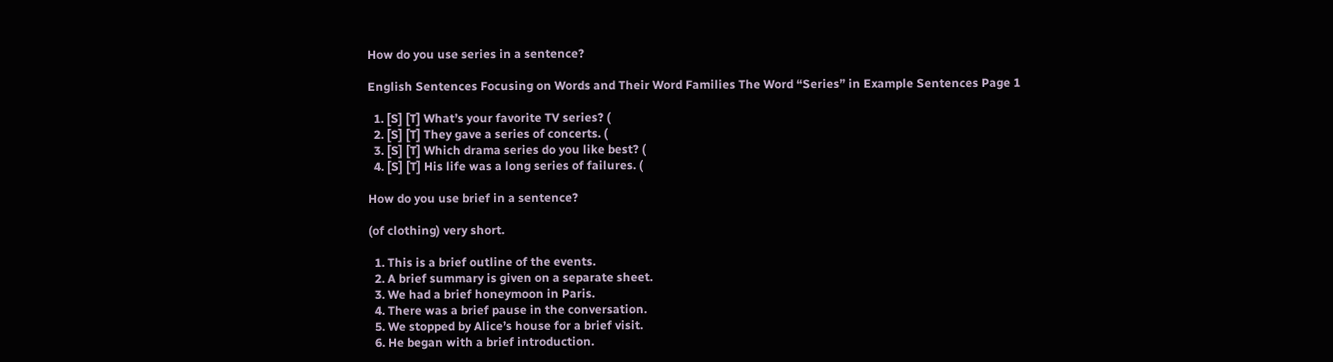How do you use series in a sentence?

English Sentences Focusing on Words and Their Word Families The Word “Series” in Example Sentences Page 1

  1. [S] [T] What’s your favorite TV series? (
  2. [S] [T] They gave a series of concerts. (
  3. [S] [T] Which drama series do you like best? (
  4. [S] [T] His life was a long series of failures. (

How do you use brief in a sentence?

(of clothing) very short.

  1. This is a brief outline of the events.
  2. A brief summary is given on a separate sheet.
  3. We had a brief honeymoon in Paris.
  4. There was a brief pause in the conversation.
  5. We stopped by Alice’s house for a brief visit.
  6. He began with a brief introduction.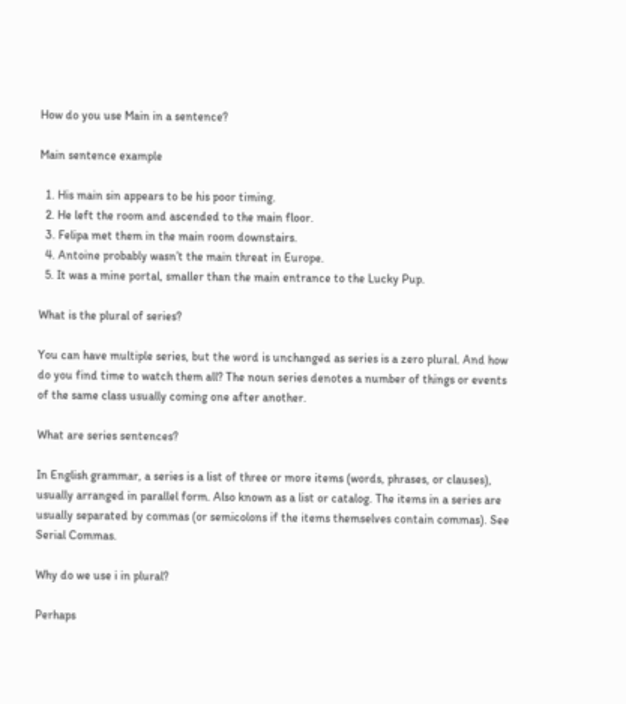How do you use Main in a sentence?

Main sentence example

  1. His main sin appears to be his poor timing.
  2. He left the room and ascended to the main floor.
  3. Felipa met them in the main room downstairs.
  4. Antoine probably wasn’t the main threat in Europe.
  5. It was a mine portal, smaller than the main entrance to the Lucky Pup.

What is the plural of series?

You can have multiple series, but the word is unchanged as series is a zero plural. And how do you find time to watch them all? The noun series denotes a number of things or events of the same class usually coming one after another.

What are series sentences?

In English grammar, a series is a list of three or more items (words, phrases, or clauses), usually arranged in parallel form. Also known as a list or catalog. The items in a series are usually separated by commas (or semicolons if the items themselves contain commas). See Serial Commas.

Why do we use i in plural?

Perhaps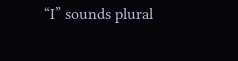“I” sounds plural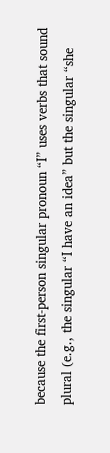because the first-person singular pronoun “I” uses verbs that sound plural (e.g., the singular “I have an idea” but the singular “she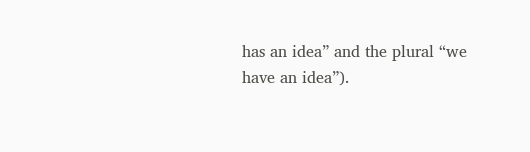has an idea” and the plural “we have an idea”).